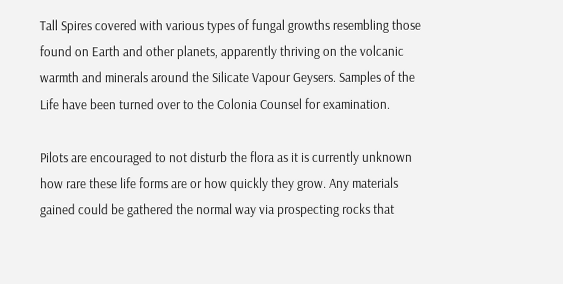Tall Spires covered with various types of fungal growths resembling those found on Earth and other planets, apparently thriving on the volcanic warmth and minerals around the Silicate Vapour Geysers. Samples of the Life have been turned over to the Colonia Counsel for examination.

Pilots are encouraged to not disturb the flora as it is currently unknown how rare these life forms are or how quickly they grow. Any materials gained could be gathered the normal way via prospecting rocks that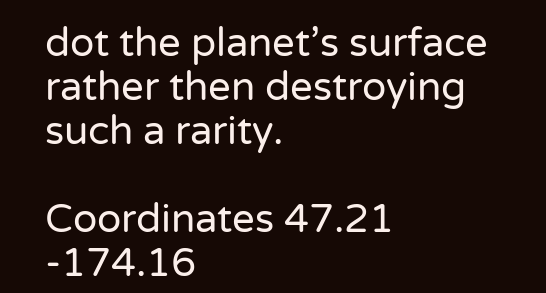dot the planet’s surface rather then destroying such a rarity.

Coordinates 47.21 -174.16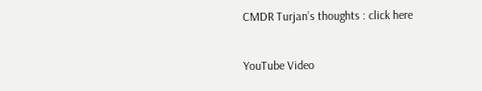CMDR Turjan’s thoughts : click here

YouTube Video